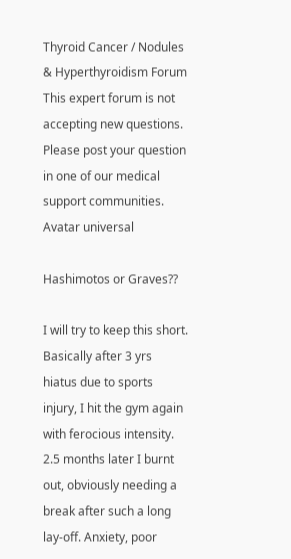Thyroid Cancer / Nodules & Hyperthyroidism Forum
This expert forum is not accepting new questions. Please post your question in one of our medical support communities.
Avatar universal

Hashimotos or Graves??

I will try to keep this short. Basically after 3 yrs hiatus due to sports injury, I hit the gym again with ferocious intensity. 2.5 months later I burnt out, obviously needing a break after such a long lay-off. Anxiety, poor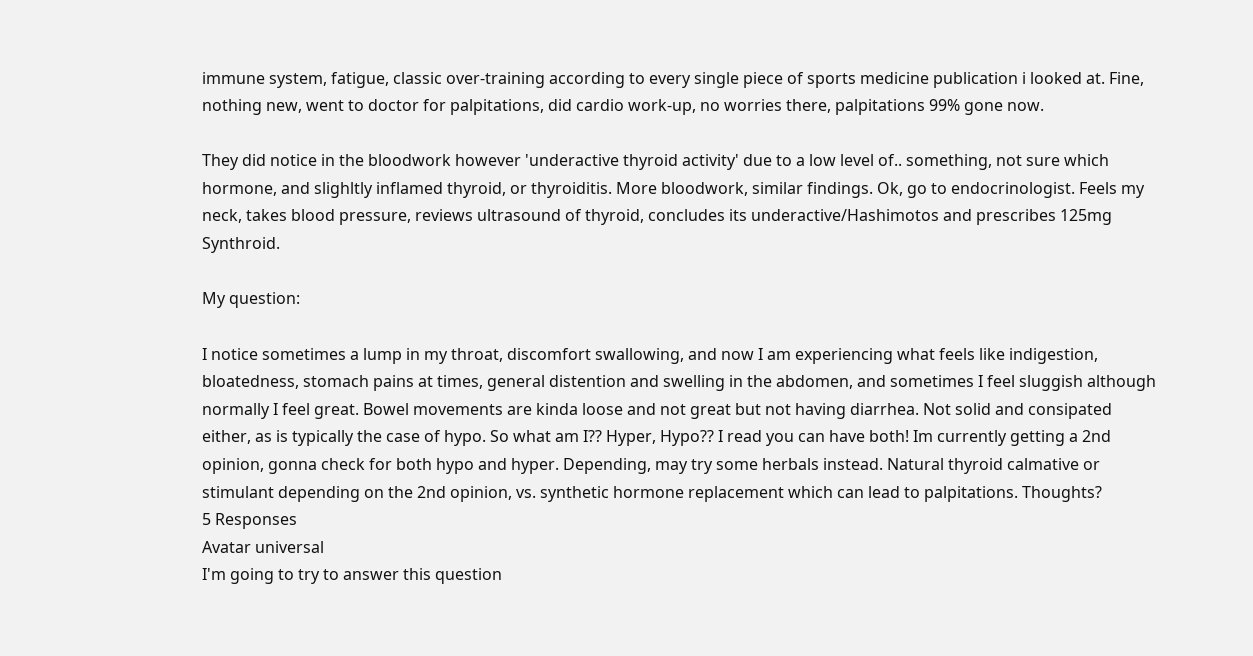immune system, fatigue, classic over-training according to every single piece of sports medicine publication i looked at. Fine, nothing new, went to doctor for palpitations, did cardio work-up, no worries there, palpitations 99% gone now.

They did notice in the bloodwork however 'underactive thyroid activity' due to a low level of.. something, not sure which hormone, and slighltly inflamed thyroid, or thyroiditis. More bloodwork, similar findings. Ok, go to endocrinologist. Feels my neck, takes blood pressure, reviews ultrasound of thyroid, concludes its underactive/Hashimotos and prescribes 125mg Synthroid.

My question:

I notice sometimes a lump in my throat, discomfort swallowing, and now I am experiencing what feels like indigestion, bloatedness, stomach pains at times, general distention and swelling in the abdomen, and sometimes I feel sluggish although normally I feel great. Bowel movements are kinda loose and not great but not having diarrhea. Not solid and consipated either, as is typically the case of hypo. So what am I?? Hyper, Hypo?? I read you can have both! Im currently getting a 2nd opinion, gonna check for both hypo and hyper. Depending, may try some herbals instead. Natural thyroid calmative or stimulant depending on the 2nd opinion, vs. synthetic hormone replacement which can lead to palpitations. Thoughts?
5 Responses
Avatar universal
I'm going to try to answer this question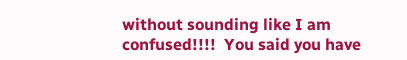without sounding like I am confused!!!!  You said you have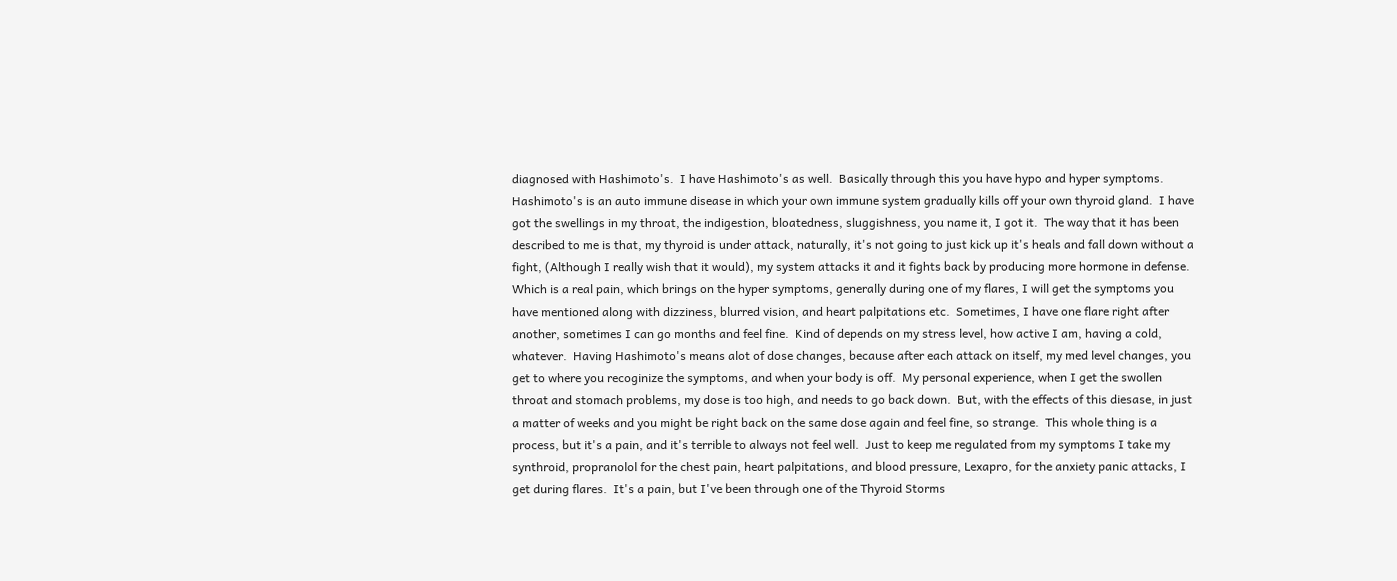diagnosed with Hashimoto's.  I have Hashimoto's as well.  Basically through this you have hypo and hyper symptoms.  Hashimoto's is an auto immune disease in which your own immune system gradually kills off your own thyroid gland.  I have got the swellings in my throat, the indigestion, bloatedness, sluggishness, you name it, I got it.  The way that it has been described to me is that, my thyroid is under attack, naturally, it's not going to just kick up it's heals and fall down without a fight, (Although I really wish that it would), my system attacks it and it fights back by producing more hormone in defense.  Which is a real pain, which brings on the hyper symptoms, generally during one of my flares, I will get the symptoms you have mentioned along with dizziness, blurred vision, and heart palpitations etc.  Sometimes, I have one flare right after another, sometimes I can go months and feel fine.  Kind of depends on my stress level, how active I am, having a cold, whatever.  Having Hashimoto's means alot of dose changes, because after each attack on itself, my med level changes, you get to where you recoginize the symptoms, and when your body is off.  My personal experience, when I get the swollen throat and stomach problems, my dose is too high, and needs to go back down.  But, with the effects of this diesase, in just a matter of weeks and you might be right back on the same dose again and feel fine, so strange.  This whole thing is a process, but it's a pain, and it's terrible to always not feel well.  Just to keep me regulated from my symptoms I take my synthroid, propranolol for the chest pain, heart palpitations, and blood pressure, Lexapro, for the anxiety panic attacks, I get during flares.  It's a pain, but I've been through one of the Thyroid Storms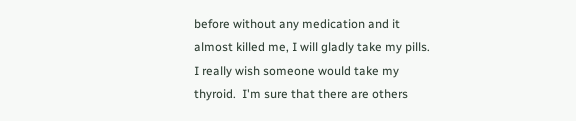before without any medication and it almost killed me, I will gladly take my pills.  I really wish someone would take my thyroid.  I'm sure that there are others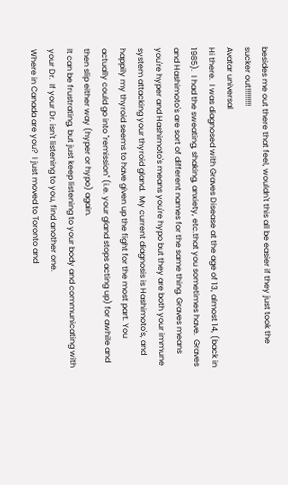besides me out there that feel, wouldn't this all be easier if they just took the sucker out!!!!!!!!!
Avatar universal
Hi there.  I was diagnosed with Graves Disease at the age of 13, almost 14, (back in 1985).  I had the sweating, shaking, anxiety, etc.that you sometimes have.  Graves and Hashimoto's are sort of different names for the same thing. Graves means you're hyper and Hashimoto's means you're hypo but they are both your immune system attacking your thyroid gland.  My current diagnosis is Hashimoto's, and happily my thyroid seems to have given up the fight for the most part. You actually could go into "remission" (i.e. your gland stops acting up) for awhile and then slip either way (hyper or hypo) again.
It can be frustrating, but just keep listening to your body and communicating with your Dr.  If your Dr. isn't listening to you, find another one.
Where in Canada are you?  I just moved to Toronto and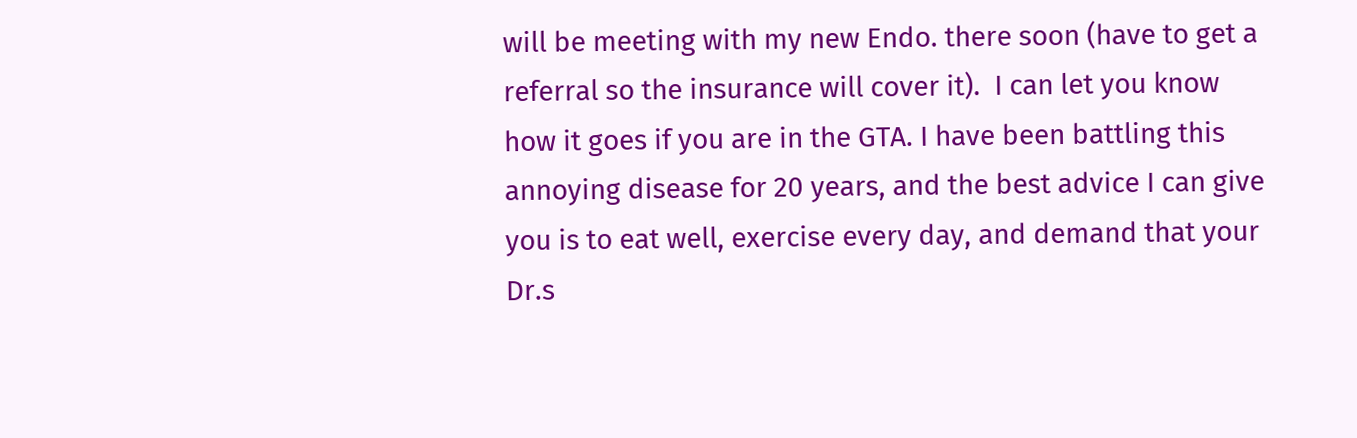will be meeting with my new Endo. there soon (have to get a referral so the insurance will cover it).  I can let you know how it goes if you are in the GTA. I have been battling this annoying disease for 20 years, and the best advice I can give you is to eat well, exercise every day, and demand that your Dr.s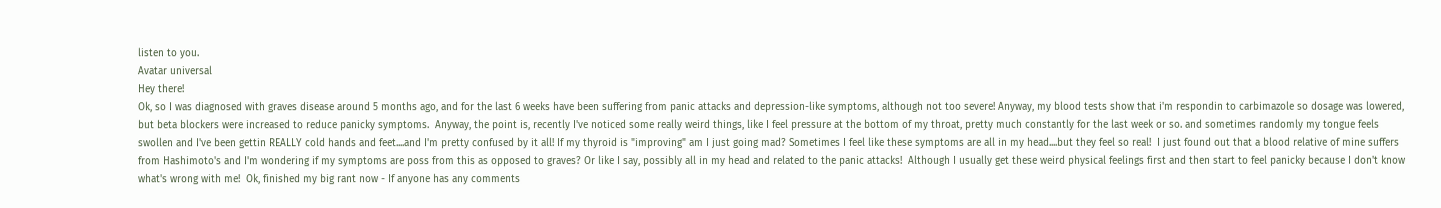listen to you.
Avatar universal
Hey there!
Ok, so I was diagnosed with graves disease around 5 months ago, and for the last 6 weeks have been suffering from panic attacks and depression-like symptoms, although not too severe! Anyway, my blood tests show that i'm respondin to carbimazole so dosage was lowered, but beta blockers were increased to reduce panicky symptoms.  Anyway, the point is, recently I've noticed some really weird things, like I feel pressure at the bottom of my throat, pretty much constantly for the last week or so. and sometimes randomly my tongue feels swollen and I've been gettin REALLY cold hands and feet....and I'm pretty confused by it all! If my thyroid is "improving" am I just going mad? Sometimes I feel like these symptoms are all in my head....but they feel so real!  I just found out that a blood relative of mine suffers from Hashimoto's and I'm wondering if my symptoms are poss from this as opposed to graves? Or like I say, possibly all in my head and related to the panic attacks!  Although I usually get these weird physical feelings first and then start to feel panicky because I don't know what's wrong with me!  Ok, finished my big rant now - If anyone has any comments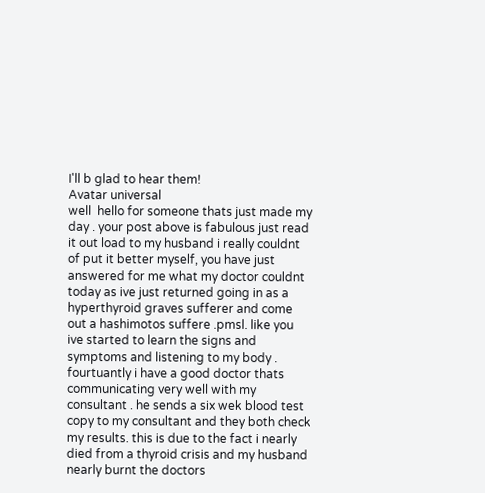I'll b glad to hear them!
Avatar universal
well  hello for someone thats just made my day . your post above is fabulous just read it out load to my husband i really couldnt of put it better myself, you have just answered for me what my doctor couldnt today as ive just returned going in as a hyperthyroid graves sufferer and come out a hashimotos suffere .pmsl. like you ive started to learn the signs and symptoms and listening to my body . fourtuantly i have a good doctor thats communicating very well with my consultant . he sends a six wek blood test copy to my consultant and they both check my results. this is due to the fact i nearly died from a thyroid crisis and my husband nearly burnt the doctors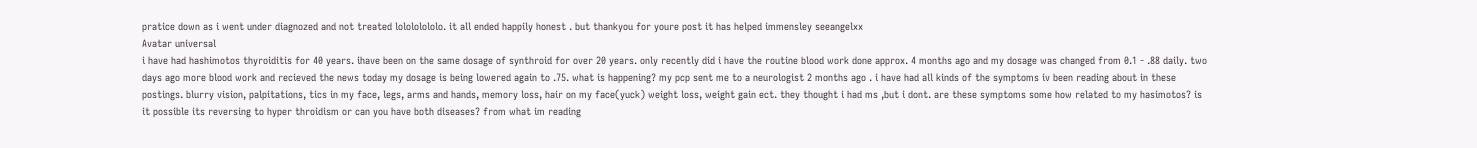pratice down as i went under diagnozed and not treated lolololololo. it all ended happily honest . but thankyou for youre post it has helped immensley seeangelxx
Avatar universal
i have had hashimotos thyroiditis for 40 years. ihave been on the same dosage of synthroid for over 20 years. only recently did i have the routine blood work done approx. 4 months ago and my dosage was changed from 0.1 - .88 daily. two days ago more blood work and recieved the news today my dosage is being lowered again to .75. what is happening? my pcp sent me to a neurologist 2 months ago . i have had all kinds of the symptoms iv been reading about in these postings. blurry vision, palpitations, tics in my face, legs, arms and hands, memory loss, hair on my face(yuck) weight loss, weight gain ect. they thought i had ms ,but i dont. are these symptoms some how related to my hasimotos? is it possible its reversing to hyper throidism or can you have both diseases? from what im reading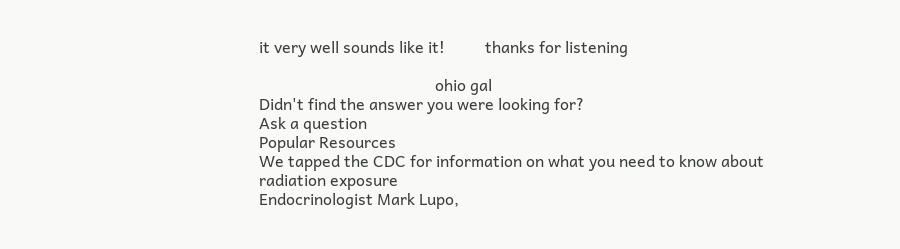it very well sounds like it!          thanks for listening

                                            ohio gal
Didn't find the answer you were looking for?
Ask a question
Popular Resources
We tapped the CDC for information on what you need to know about radiation exposure
Endocrinologist Mark Lupo,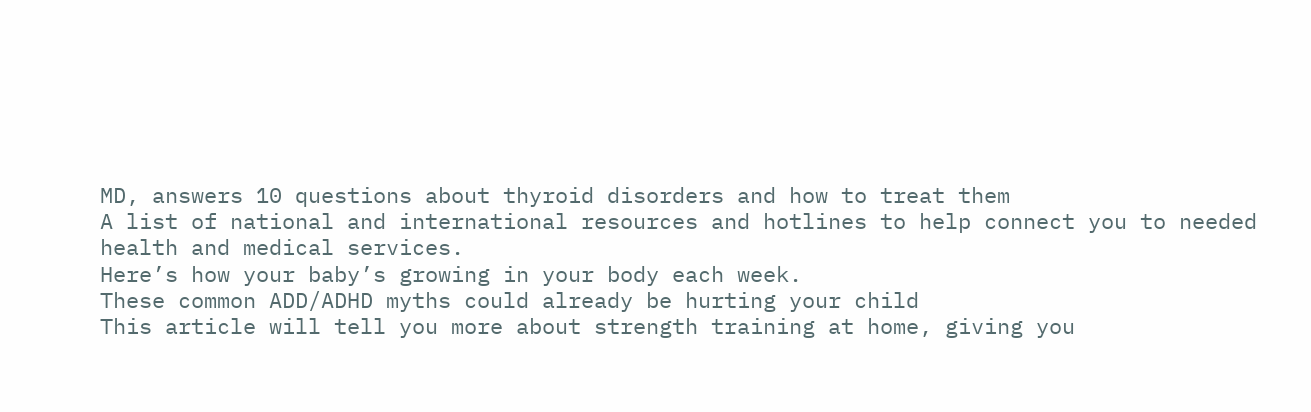MD, answers 10 questions about thyroid disorders and how to treat them
A list of national and international resources and hotlines to help connect you to needed health and medical services.
Here’s how your baby’s growing in your body each week.
These common ADD/ADHD myths could already be hurting your child
This article will tell you more about strength training at home, giving you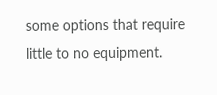some options that require little to no equipment.